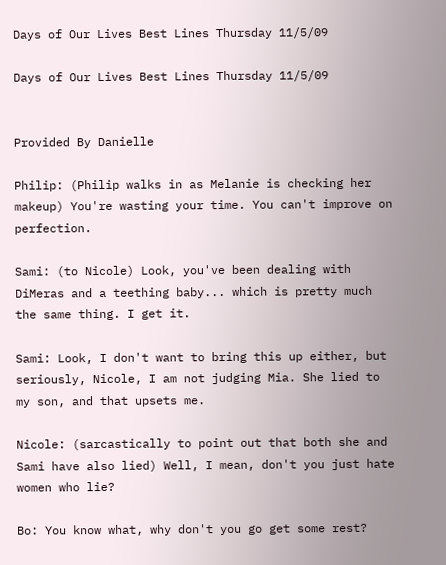Days of Our Lives Best Lines Thursday 11/5/09

Days of Our Lives Best Lines Thursday 11/5/09


Provided By Danielle

Philip: (Philip walks in as Melanie is checking her makeup) You're wasting your time. You can't improve on perfection.

Sami: (to Nicole) Look, you've been dealing with DiMeras and a teething baby... which is pretty much the same thing. I get it.

Sami: Look, I don't want to bring this up either, but seriously, Nicole, I am not judging Mia. She lied to my son, and that upsets me.

Nicole: (sarcastically to point out that both she and Sami have also lied) Well, I mean, don't you just hate women who lie?

Bo: You know what, why don't you go get some rest?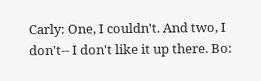Carly: One, I couldn't. And two, I don't-- I don't like it up there. Bo: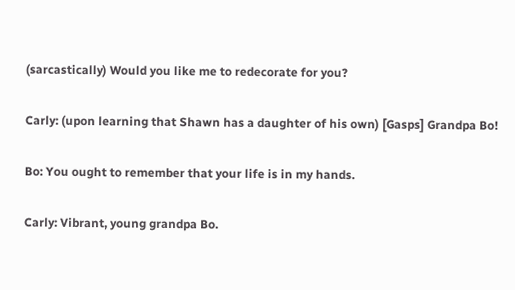(sarcastically) Would you like me to redecorate for you?

Carly: (upon learning that Shawn has a daughter of his own) [Gasps] Grandpa Bo!

Bo: You ought to remember that your life is in my hands.

Carly: Vibrant, young grandpa Bo.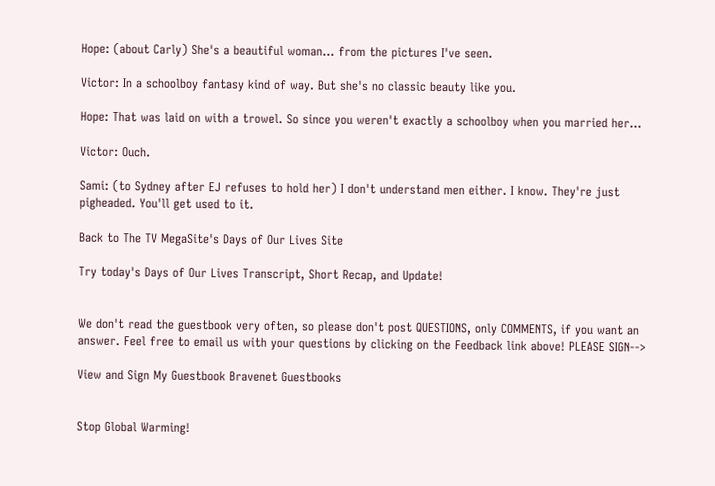Hope: (about Carly) She's a beautiful woman... from the pictures I've seen.

Victor: In a schoolboy fantasy kind of way. But she's no classic beauty like you.

Hope: That was laid on with a trowel. So since you weren't exactly a schoolboy when you married her...

Victor: Ouch.

Sami: (to Sydney after EJ refuses to hold her) I don't understand men either. I know. They're just pigheaded. You'll get used to it.

Back to The TV MegaSite's Days of Our Lives Site

Try today's Days of Our Lives Transcript, Short Recap, and Update!


We don't read the guestbook very often, so please don't post QUESTIONS, only COMMENTS, if you want an answer. Feel free to email us with your questions by clicking on the Feedback link above! PLEASE SIGN-->

View and Sign My Guestbook Bravenet Guestbooks


Stop Global Warming!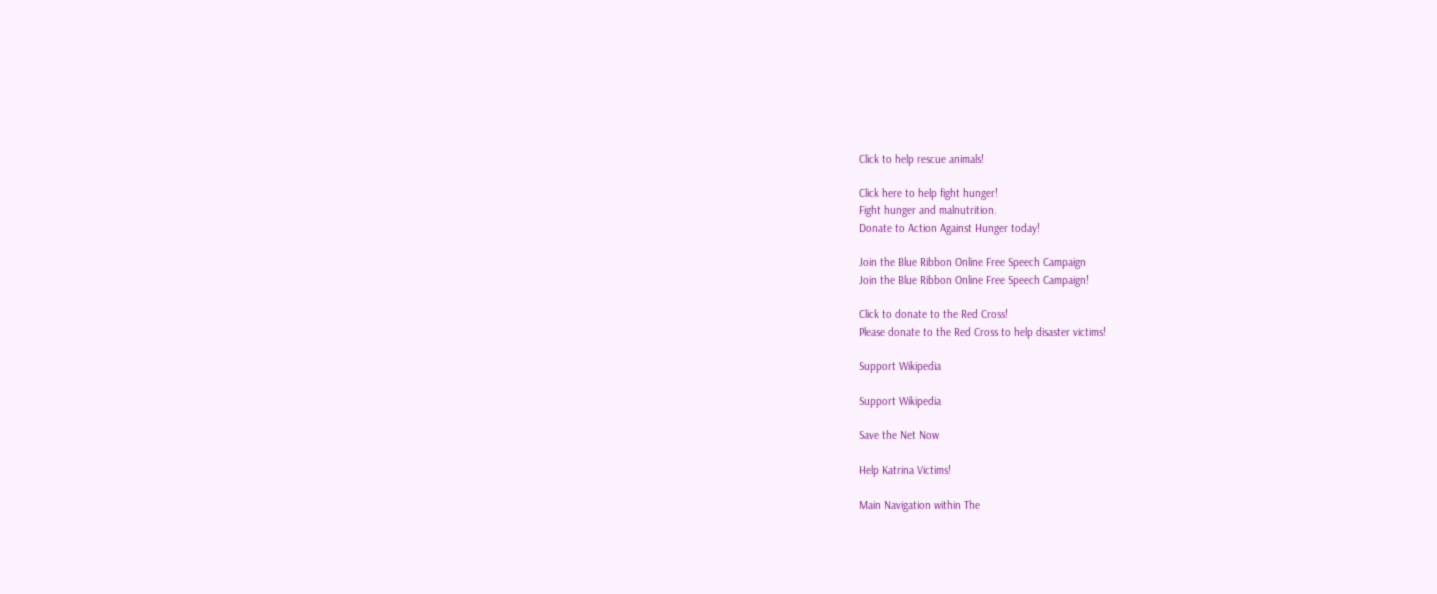Click to help rescue animals!

Click here to help fight hunger!
Fight hunger and malnutrition.
Donate to Action Against Hunger today!

Join the Blue Ribbon Online Free Speech Campaign
Join the Blue Ribbon Online Free Speech Campaign!

Click to donate to the Red Cross!
Please donate to the Red Cross to help disaster victims!

Support Wikipedia

Support Wikipedia

Save the Net Now

Help Katrina Victims!

Main Navigation within The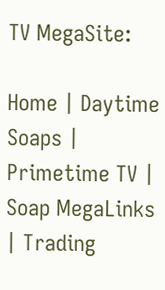TV MegaSite:

Home | Daytime Soaps | Primetime TV | Soap MegaLinks | Trading